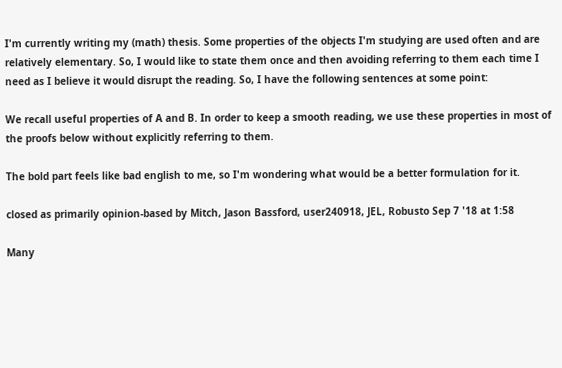I'm currently writing my (math) thesis. Some properties of the objects I'm studying are used often and are relatively elementary. So, I would like to state them once and then avoiding referring to them each time I need as I believe it would disrupt the reading. So, I have the following sentences at some point:

We recall useful properties of A and B. In order to keep a smooth reading, we use these properties in most of the proofs below without explicitly referring to them.

The bold part feels like bad english to me, so I'm wondering what would be a better formulation for it.

closed as primarily opinion-based by Mitch, Jason Bassford, user240918, JEL, Robusto Sep 7 '18 at 1:58

Many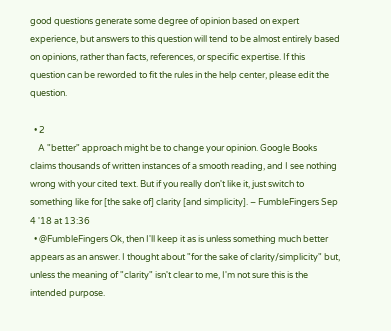good questions generate some degree of opinion based on expert experience, but answers to this question will tend to be almost entirely based on opinions, rather than facts, references, or specific expertise. If this question can be reworded to fit the rules in the help center, please edit the question.

  • 2
    A "better" approach might be to change your opinion. Google Books claims thousands of written instances of a smooth reading, and I see nothing wrong with your cited text. But if you really don't like it, just switch to something like for [the sake of] clarity [and simplicity]. – FumbleFingers Sep 4 '18 at 13:36
  • @FumbleFingers Ok, then I'll keep it as is unless something much better appears as an answer. I thought about "for the sake of clarity/simplicity" but, unless the meaning of "clarity" isn't clear to me, I'm not sure this is the intended purpose.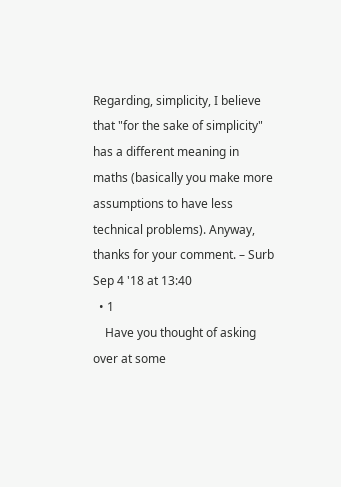Regarding, simplicity, I believe that "for the sake of simplicity" has a different meaning in maths (basically you make more assumptions to have less technical problems). Anyway, thanks for your comment. – Surb Sep 4 '18 at 13:40
  • 1
    Have you thought of asking over at some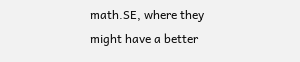math.SE, where they might have a better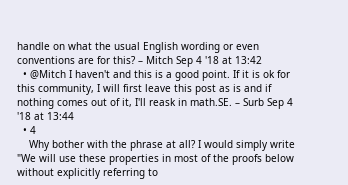handle on what the usual English wording or even conventions are for this? – Mitch Sep 4 '18 at 13:42
  • @Mitch I haven't and this is a good point. If it is ok for this community, I will first leave this post as is and if nothing comes out of it, I'll reask in math.SE. – Surb Sep 4 '18 at 13:44
  • 4
    Why bother with the phrase at all? I would simply write "We will use these properties in most of the proofs below without explicitly referring to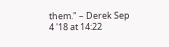them." – Derek Sep 4 '18 at 14:22